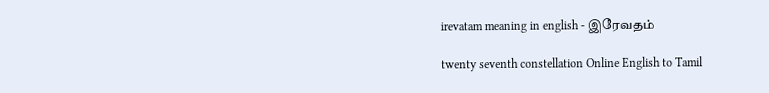irevatam meaning in english - இரேவதம்

twenty seventh constellation Online English to Tamil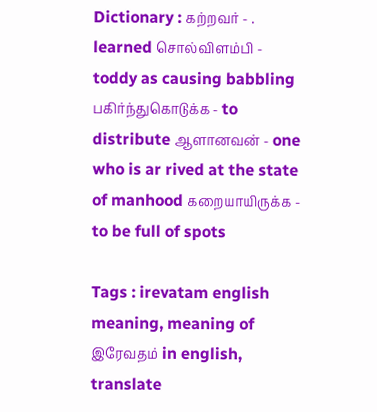Dictionary : கற்றவர் - . learned சொல்விளம்பி - toddy as causing babbling பகிர்ந்துகொடுக்க - to distribute ஆளானவன் - one who is ar rived at the state of manhood கறையாயிருக்க - to be full of spots

Tags : irevatam english meaning, meaning of இரேவதம் in english, translate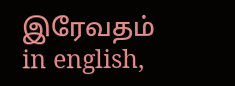இரேவதம் in english,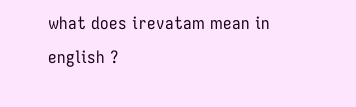what does irevatam mean in english ?